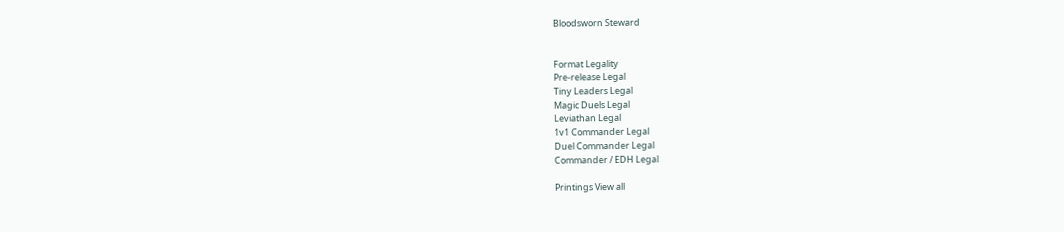Bloodsworn Steward


Format Legality
Pre-release Legal
Tiny Leaders Legal
Magic Duels Legal
Leviathan Legal
1v1 Commander Legal
Duel Commander Legal
Commander / EDH Legal

Printings View all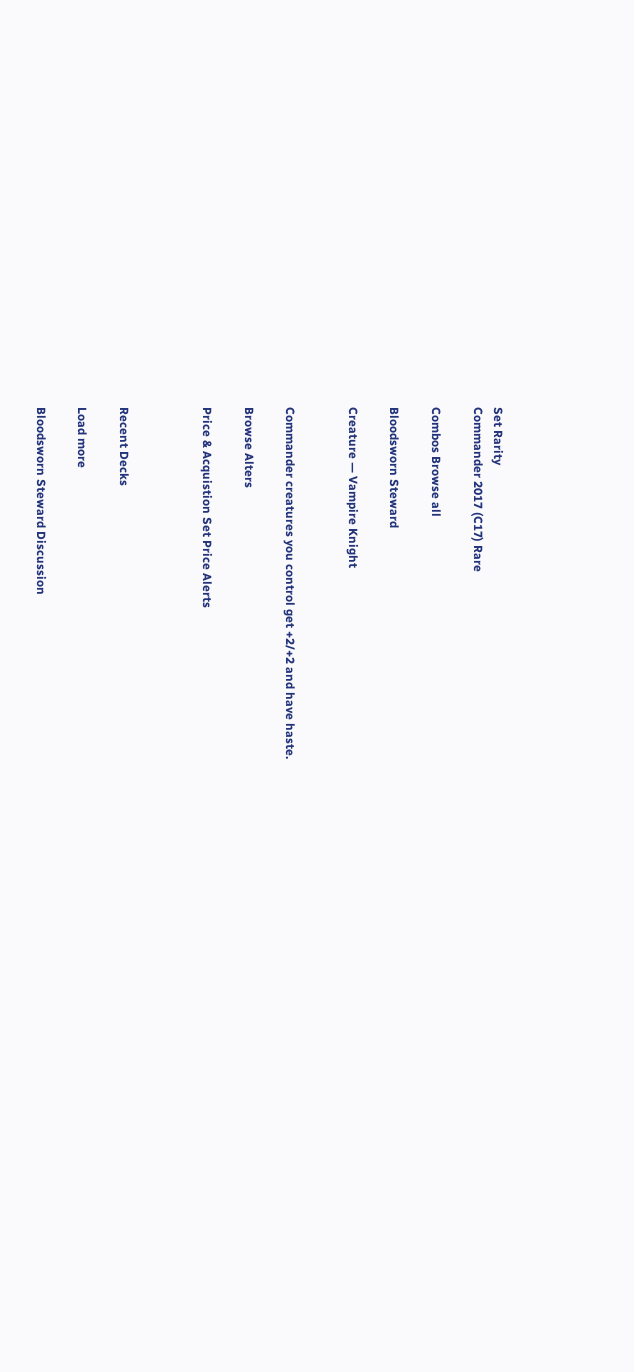Set Rarity
Commander 2017 (C17) Rare

Combos Browse all

Bloodsworn Steward

Creature — Vampire Knight


Commander creatures you control get +2/+2 and have haste.

Browse Alters

Price & Acquistion Set Price Alerts



Recent Decks

Load more

Bloodsworn Steward Discussion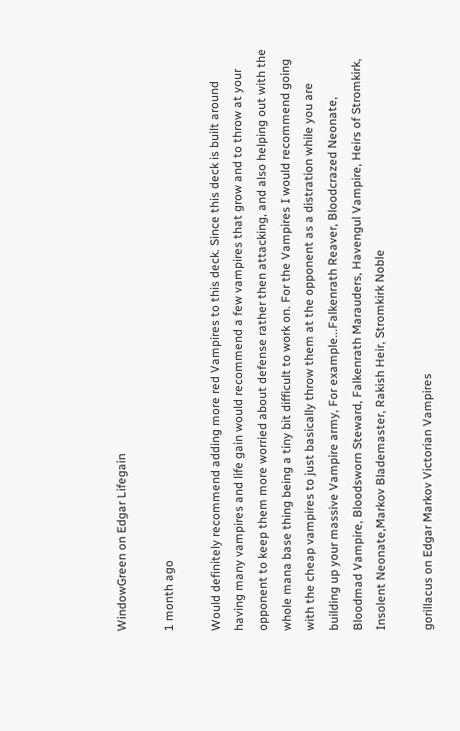WindowGreen on Edgar Lifegain

1 month ago

Would definitely recommend adding more red Vampires to this deck. Since this deck is built around having many vampires and life gain would recommend a few vampires that grow and to throw at your opponent to keep them more worried about defense rather then attacking, and also helping out with the whole mana base thing being a tiny bit difficult to work on. For the Vampires I would recommend going with the cheap vampires to just basically throw them at the opponent as a distration while you are building up your massive Vampire army, For example...Falkenrath Reaver, Bloodcrazed Neonate, Bloodmad Vampire, Bloodsworn Steward, Falkenrath Marauders, Havengul Vampire, Heirs of Stromkirk, Insolent Neonate,Markov Blademaster, Rakish Heir, Stromkirk Noble

gorillacus on Edgar Markov Victorian Vampires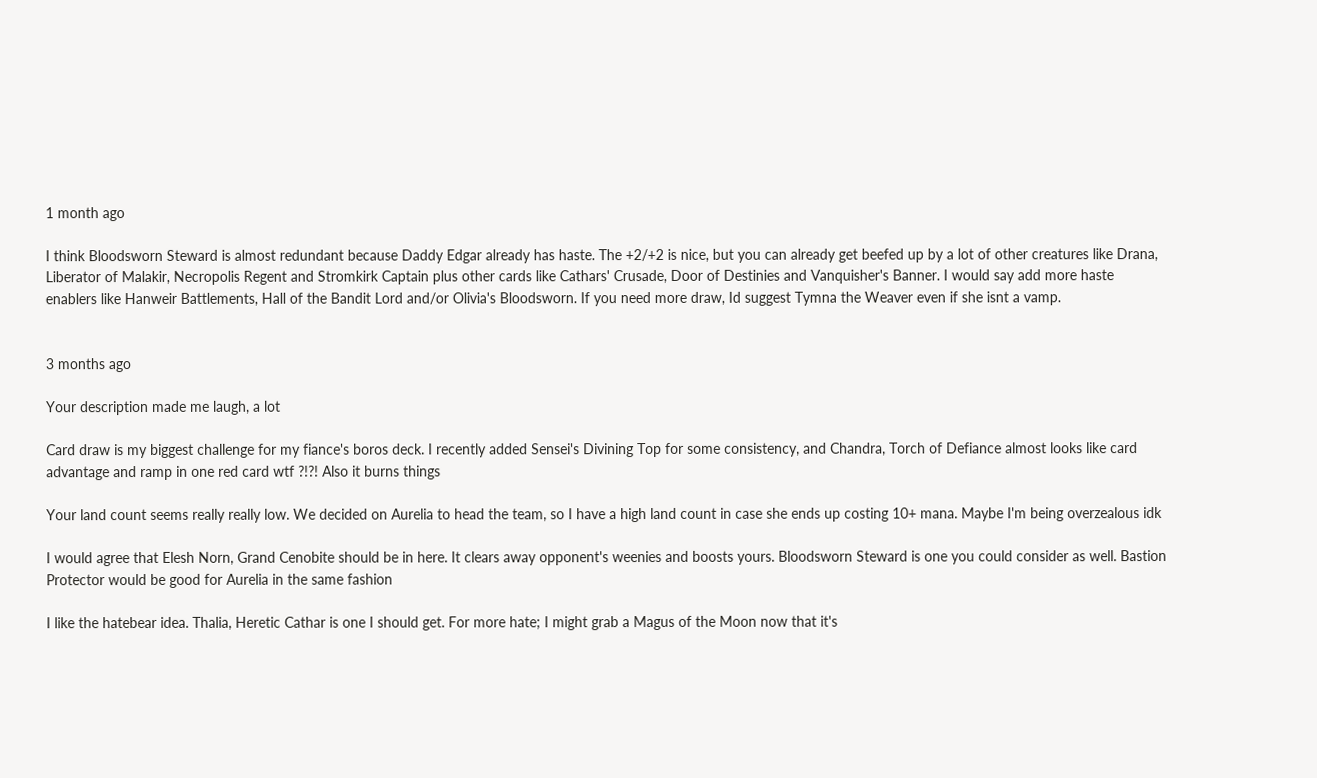1 month ago

I think Bloodsworn Steward is almost redundant because Daddy Edgar already has haste. The +2/+2 is nice, but you can already get beefed up by a lot of other creatures like Drana, Liberator of Malakir, Necropolis Regent and Stromkirk Captain plus other cards like Cathars' Crusade, Door of Destinies and Vanquisher's Banner. I would say add more haste enablers like Hanweir Battlements, Hall of the Bandit Lord and/or Olivia's Bloodsworn. If you need more draw, Id suggest Tymna the Weaver even if she isnt a vamp.


3 months ago

Your description made me laugh, a lot

Card draw is my biggest challenge for my fiance's boros deck. I recently added Sensei's Divining Top for some consistency, and Chandra, Torch of Defiance almost looks like card advantage and ramp in one red card wtf ?!?! Also it burns things

Your land count seems really really low. We decided on Aurelia to head the team, so I have a high land count in case she ends up costing 10+ mana. Maybe I'm being overzealous idk

I would agree that Elesh Norn, Grand Cenobite should be in here. It clears away opponent's weenies and boosts yours. Bloodsworn Steward is one you could consider as well. Bastion Protector would be good for Aurelia in the same fashion

I like the hatebear idea. Thalia, Heretic Cathar is one I should get. For more hate; I might grab a Magus of the Moon now that it's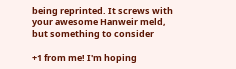being reprinted. It screws with your awesome Hanweir meld, but something to consider

+1 from me! I'm hoping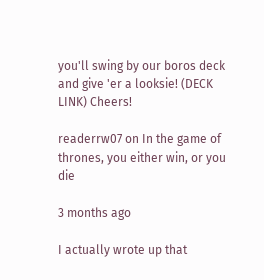you'll swing by our boros deck and give 'er a looksie! (DECK LINK) Cheers!

readerrw07 on In the game of thrones, you either win, or you die

3 months ago

I actually wrote up that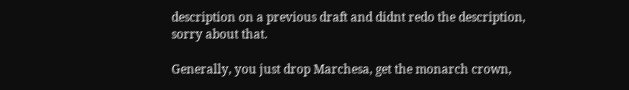description on a previous draft and didnt redo the description, sorry about that.

Generally, you just drop Marchesa, get the monarch crown,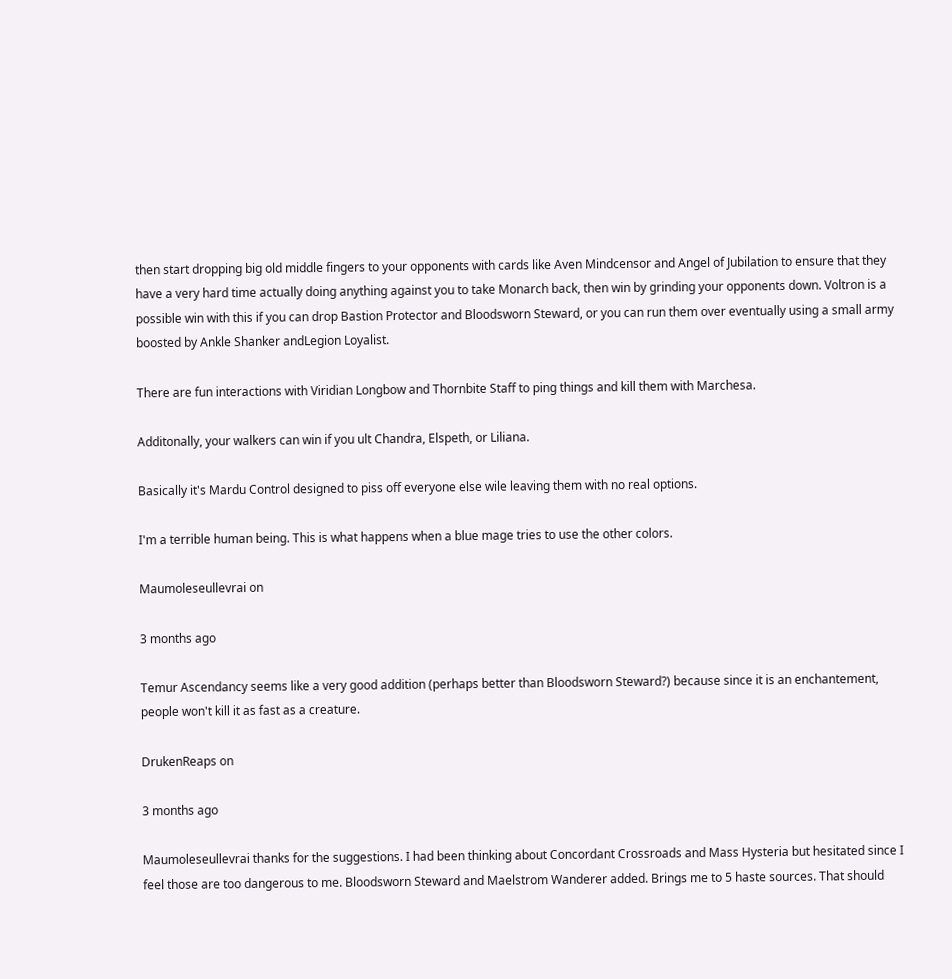then start dropping big old middle fingers to your opponents with cards like Aven Mindcensor and Angel of Jubilation to ensure that they have a very hard time actually doing anything against you to take Monarch back, then win by grinding your opponents down. Voltron is a possible win with this if you can drop Bastion Protector and Bloodsworn Steward, or you can run them over eventually using a small army boosted by Ankle Shanker andLegion Loyalist.

There are fun interactions with Viridian Longbow and Thornbite Staff to ping things and kill them with Marchesa.

Additonally, your walkers can win if you ult Chandra, Elspeth, or Liliana.

Basically it's Mardu Control designed to piss off everyone else wile leaving them with no real options.

I'm a terrible human being. This is what happens when a blue mage tries to use the other colors.

Maumoleseullevrai on

3 months ago

Temur Ascendancy seems like a very good addition (perhaps better than Bloodsworn Steward?) because since it is an enchantement, people won't kill it as fast as a creature.

DrukenReaps on

3 months ago

Maumoleseullevrai thanks for the suggestions. I had been thinking about Concordant Crossroads and Mass Hysteria but hesitated since I feel those are too dangerous to me. Bloodsworn Steward and Maelstrom Wanderer added. Brings me to 5 haste sources. That should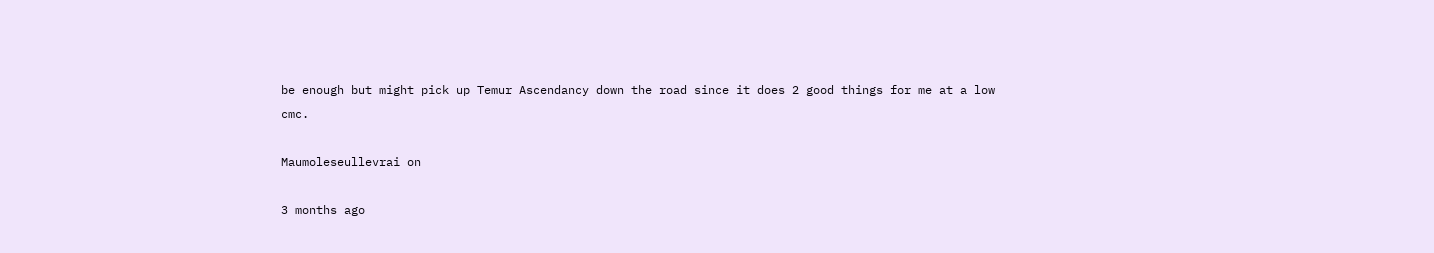be enough but might pick up Temur Ascendancy down the road since it does 2 good things for me at a low cmc.

Maumoleseullevrai on

3 months ago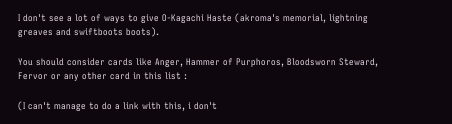I don't see a lot of ways to give O-Kagachi Haste (akroma's memorial, lightning greaves and swiftboots boots).

You should consider cards like Anger, Hammer of Purphoros, Bloodsworn Steward, Fervor or any other card in this list :

(I can't manage to do a link with this, i don't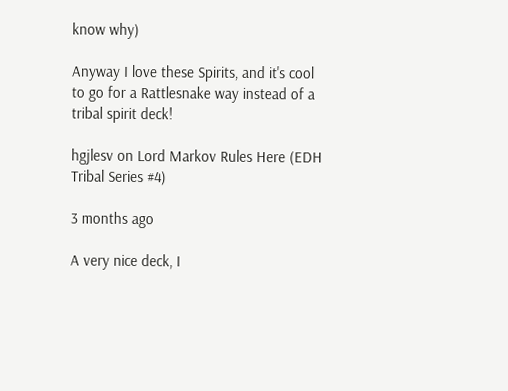know why)

Anyway I love these Spirits, and it's cool to go for a Rattlesnake way instead of a tribal spirit deck!

hgjlesv on Lord Markov Rules Here (EDH Tribal Series #4)

3 months ago

A very nice deck, I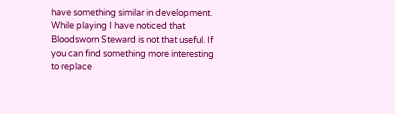have something similar in development. While playing I have noticed that Bloodsworn Steward is not that useful. If you can find something more interesting to replace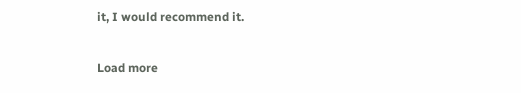it, I would recommend it.

Load more